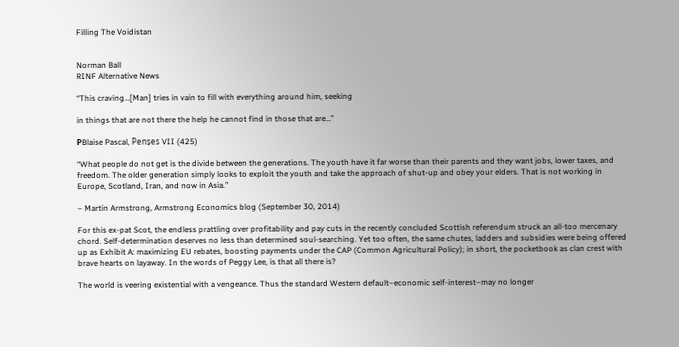Filling The Voidistan


Norman Ball
RINF Alternative News

“This craving…[Man] tries in vain to fill with everything around him, seeking

in things that are not there the help he cannot find in those that are…”

РBlaise Pascal, Pens̩es VII (425)

“What people do not get is the divide between the generations. The youth have it far worse than their parents and they want jobs, lower taxes, and freedom. The older generation simply looks to exploit the youth and take the approach of shut-up and obey your elders. That is not working in Europe, Scotland, Iran, and now in Asia.”

– Martin Armstrong, Armstrong Economics blog (September 30, 2014)

For this ex-pat Scot, the endless prattling over profitability and pay cuts in the recently concluded Scottish referendum struck an all-too mercenary chord. Self-determination deserves no less than determined soul-searching. Yet too often, the same chutes, ladders and subsidies were being offered up as Exhibit A: maximizing EU rebates, boosting payments under the CAP (Common Agricultural Policy); in short, the pocketbook as clan crest with brave hearts on layaway. In the words of Peggy Lee, is that all there is?

The world is veering existential with a vengeance. Thus the standard Western default–economic self-interest–may no longer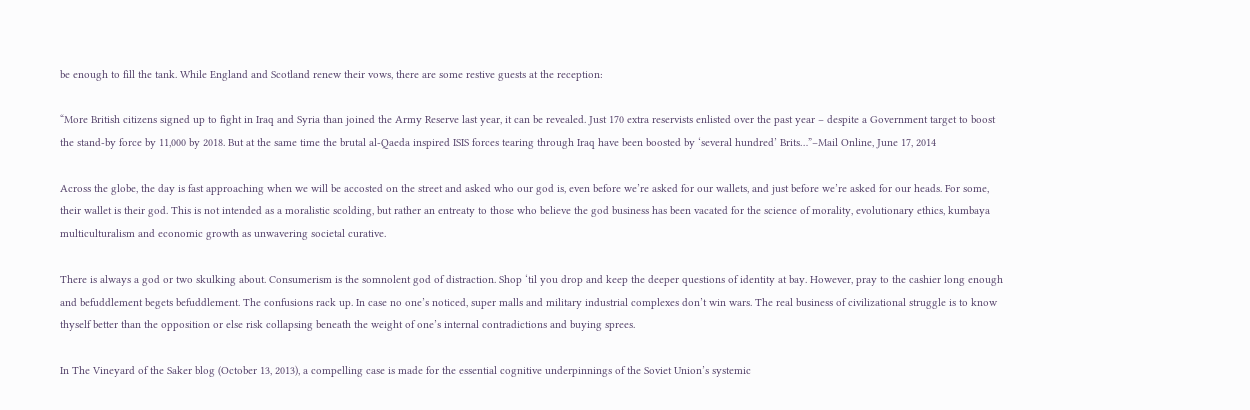be enough to fill the tank. While England and Scotland renew their vows, there are some restive guests at the reception:

“More British citizens signed up to fight in Iraq and Syria than joined the Army Reserve last year, it can be revealed. Just 170 extra reservists enlisted over the past year – despite a Government target to boost the stand-by force by 11,000 by 2018. But at the same time the brutal al-Qaeda inspired ISIS forces tearing through Iraq have been boosted by ‘several hundred’ Brits…”–Mail Online, June 17, 2014

Across the globe, the day is fast approaching when we will be accosted on the street and asked who our god is, even before we’re asked for our wallets, and just before we’re asked for our heads. For some, their wallet is their god. This is not intended as a moralistic scolding, but rather an entreaty to those who believe the god business has been vacated for the science of morality, evolutionary ethics, kumbaya multiculturalism and economic growth as unwavering societal curative.

There is always a god or two skulking about. Consumerism is the somnolent god of distraction. Shop ‘til you drop and keep the deeper questions of identity at bay. However, pray to the cashier long enough and befuddlement begets befuddlement. The confusions rack up. In case no one’s noticed, super malls and military industrial complexes don’t win wars. The real business of civilizational struggle is to know thyself better than the opposition or else risk collapsing beneath the weight of one’s internal contradictions and buying sprees.

In The Vineyard of the Saker blog (October 13, 2013), a compelling case is made for the essential cognitive underpinnings of the Soviet Union’s systemic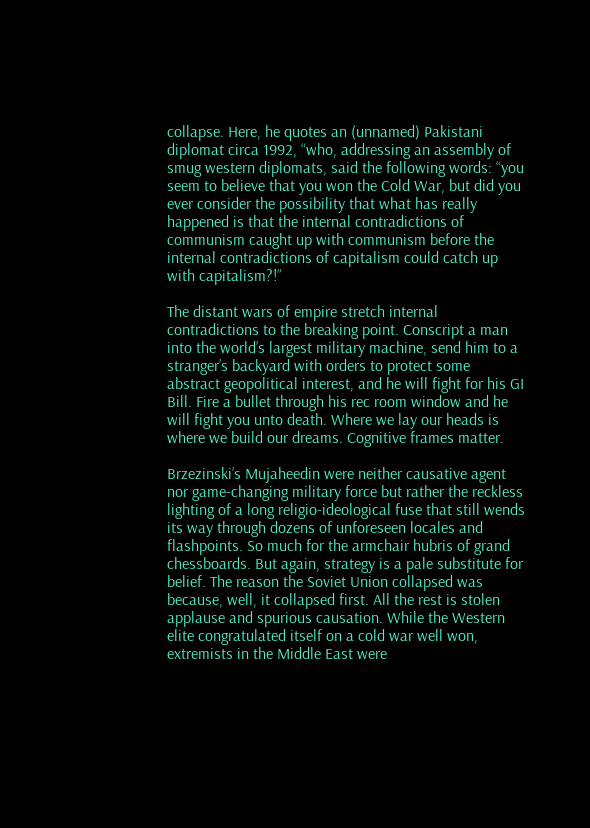collapse. Here, he quotes an (unnamed) Pakistani diplomat circa 1992, “who, addressing an assembly of smug western diplomats, said the following words: “you seem to believe that you won the Cold War, but did you ever consider the possibility that what has really happened is that the internal contradictions of communism caught up with communism before the internal contradictions of capitalism could catch up with capitalism?!”

The distant wars of empire stretch internal contradictions to the breaking point. Conscript a man into the world’s largest military machine, send him to a stranger’s backyard with orders to protect some abstract geopolitical interest, and he will fight for his GI Bill. Fire a bullet through his rec room window and he will fight you unto death. Where we lay our heads is where we build our dreams. Cognitive frames matter.

Brzezinski’s Mujaheedin were neither causative agent nor game-changing military force but rather the reckless lighting of a long religio-ideological fuse that still wends its way through dozens of unforeseen locales and flashpoints. So much for the armchair hubris of grand chessboards. But again, strategy is a pale substitute for belief. The reason the Soviet Union collapsed was because, well, it collapsed first. All the rest is stolen applause and spurious causation. While the Western elite congratulated itself on a cold war well won, extremists in the Middle East were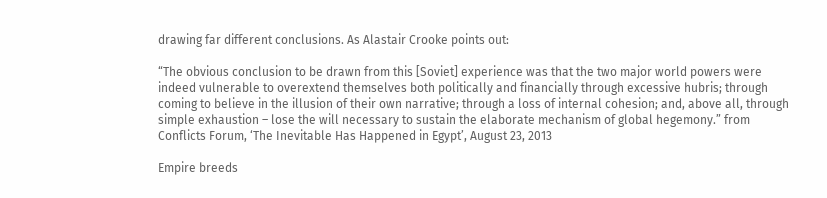drawing far different conclusions. As Alastair Crooke points out:

“The obvious conclusion to be drawn from this [Soviet] experience was that the two major world powers were indeed vulnerable to overextend themselves both politically and financially through excessive hubris; through coming to believe in the illusion of their own narrative; through a loss of internal cohesion; and, above all, through simple exhaustion – lose the will necessary to sustain the elaborate mechanism of global hegemony.” from Conflicts Forum, ‘The Inevitable Has Happened in Egypt’, August 23, 2013

Empire breeds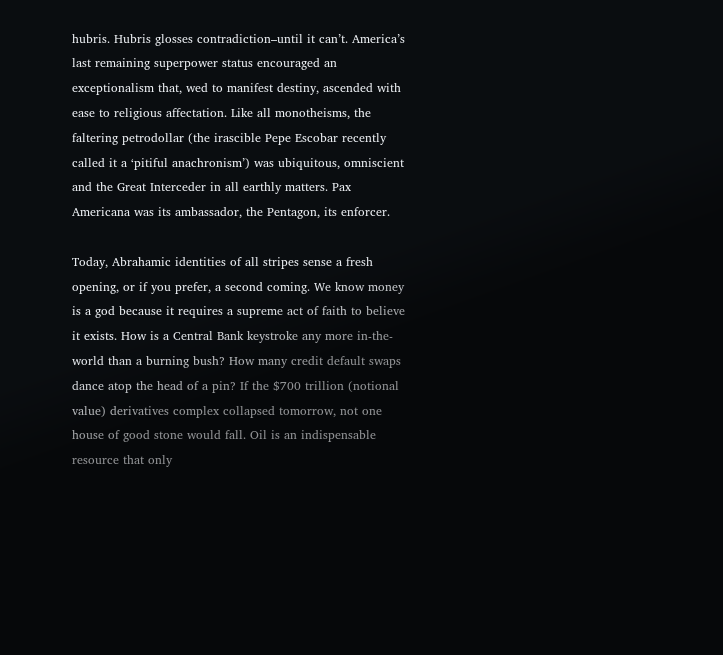hubris. Hubris glosses contradiction–until it can’t. America’s last remaining superpower status encouraged an exceptionalism that, wed to manifest destiny, ascended with ease to religious affectation. Like all monotheisms, the faltering petrodollar (the irascible Pepe Escobar recently called it a ‘pitiful anachronism’) was ubiquitous, omniscient and the Great Interceder in all earthly matters. Pax Americana was its ambassador, the Pentagon, its enforcer.

Today, Abrahamic identities of all stripes sense a fresh opening, or if you prefer, a second coming. We know money is a god because it requires a supreme act of faith to believe it exists. How is a Central Bank keystroke any more in-the-world than a burning bush? How many credit default swaps dance atop the head of a pin? If the $700 trillion (notional value) derivatives complex collapsed tomorrow, not one house of good stone would fall. Oil is an indispensable resource that only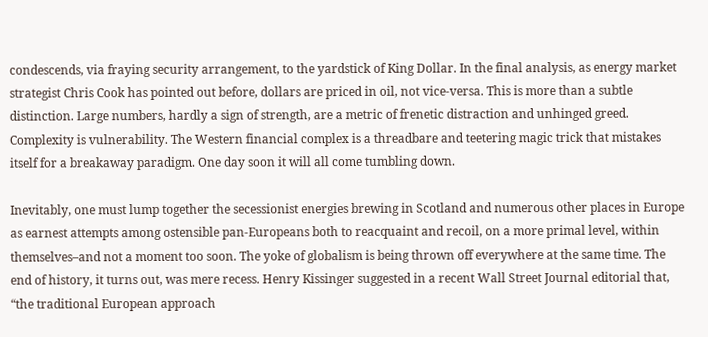condescends, via fraying security arrangement, to the yardstick of King Dollar. In the final analysis, as energy market strategist Chris Cook has pointed out before, dollars are priced in oil, not vice-versa. This is more than a subtle distinction. Large numbers, hardly a sign of strength, are a metric of frenetic distraction and unhinged greed. Complexity is vulnerability. The Western financial complex is a threadbare and teetering magic trick that mistakes itself for a breakaway paradigm. One day soon it will all come tumbling down.

Inevitably, one must lump together the secessionist energies brewing in Scotland and numerous other places in Europe as earnest attempts among ostensible pan-Europeans both to reacquaint and recoil, on a more primal level, within themselves–and not a moment too soon. The yoke of globalism is being thrown off everywhere at the same time. The end of history, it turns out, was mere recess. Henry Kissinger suggested in a recent Wall Street Journal editorial that, “the traditional European approach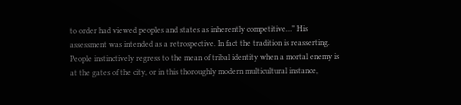to order had viewed peoples and states as inherently competitive…” His assessment was intended as a retrospective. In fact the tradition is reasserting. People instinctively regress to the mean of tribal identity when a mortal enemy is at the gates of the city, or in this thoroughly modern multicultural instance,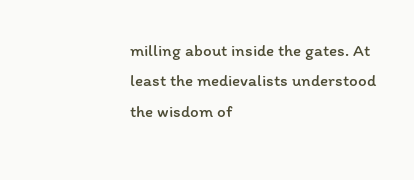milling about inside the gates. At least the medievalists understood the wisdom of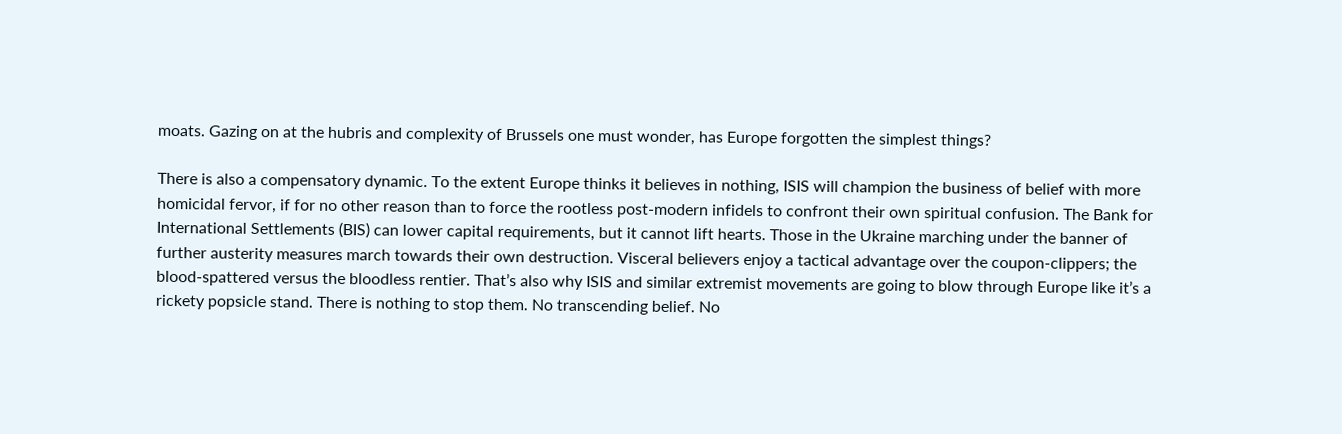moats. Gazing on at the hubris and complexity of Brussels one must wonder, has Europe forgotten the simplest things?

There is also a compensatory dynamic. To the extent Europe thinks it believes in nothing, ISIS will champion the business of belief with more homicidal fervor, if for no other reason than to force the rootless post-modern infidels to confront their own spiritual confusion. The Bank for International Settlements (BIS) can lower capital requirements, but it cannot lift hearts. Those in the Ukraine marching under the banner of further austerity measures march towards their own destruction. Visceral believers enjoy a tactical advantage over the coupon-clippers; the blood-spattered versus the bloodless rentier. That’s also why ISIS and similar extremist movements are going to blow through Europe like it’s a rickety popsicle stand. There is nothing to stop them. No transcending belief. No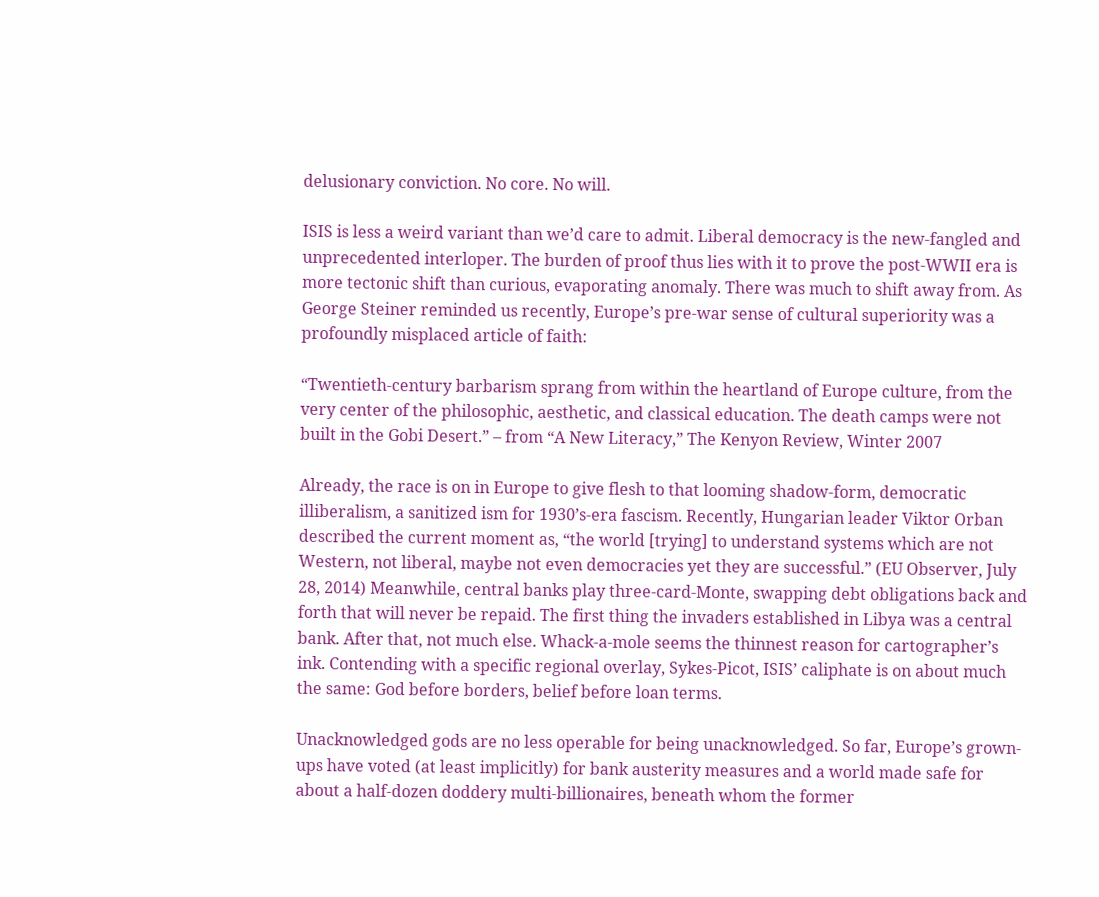delusionary conviction. No core. No will.

ISIS is less a weird variant than we’d care to admit. Liberal democracy is the new-fangled and unprecedented interloper. The burden of proof thus lies with it to prove the post-WWII era is more tectonic shift than curious, evaporating anomaly. There was much to shift away from. As George Steiner reminded us recently, Europe’s pre-war sense of cultural superiority was a profoundly misplaced article of faith:

“Twentieth-century barbarism sprang from within the heartland of Europe culture, from the very center of the philosophic, aesthetic, and classical education. The death camps were not built in the Gobi Desert.” – from “A New Literacy,” The Kenyon Review, Winter 2007

Already, the race is on in Europe to give flesh to that looming shadow-form, democratic illiberalism, a sanitized ism for 1930’s-era fascism. Recently, Hungarian leader Viktor Orban described the current moment as, “the world [trying] to understand systems which are not Western, not liberal, maybe not even democracies yet they are successful.” (EU Observer, July 28, 2014) Meanwhile, central banks play three-card-Monte, swapping debt obligations back and forth that will never be repaid. The first thing the invaders established in Libya was a central bank. After that, not much else. Whack-a-mole seems the thinnest reason for cartographer’s ink. Contending with a specific regional overlay, Sykes-Picot, ISIS’ caliphate is on about much the same: God before borders, belief before loan terms.

Unacknowledged gods are no less operable for being unacknowledged. So far, Europe’s grown-ups have voted (at least implicitly) for bank austerity measures and a world made safe for about a half-dozen doddery multi-billionaires, beneath whom the former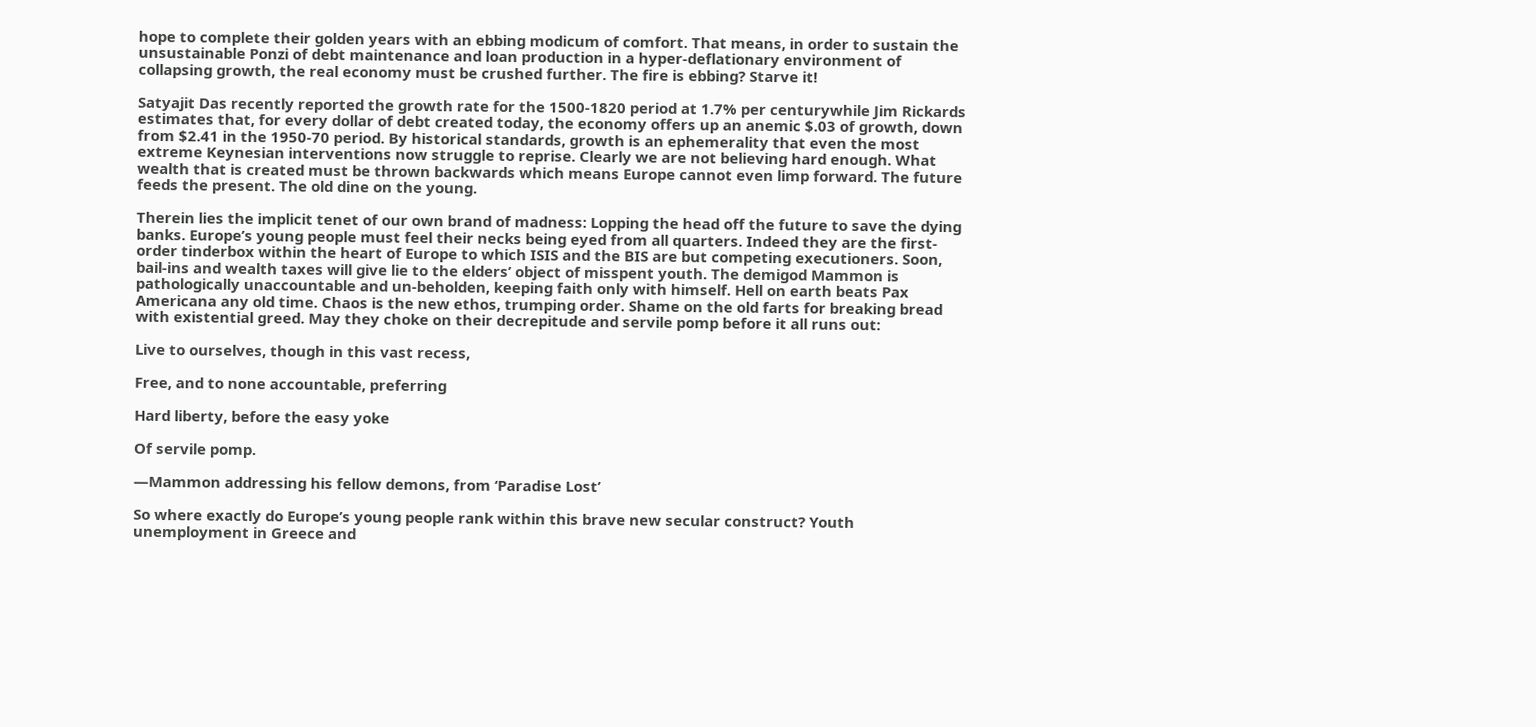hope to complete their golden years with an ebbing modicum of comfort. That means, in order to sustain the unsustainable Ponzi of debt maintenance and loan production in a hyper-deflationary environment of collapsing growth, the real economy must be crushed further. The fire is ebbing? Starve it!

Satyajit Das recently reported the growth rate for the 1500-1820 period at 1.7% per centurywhile Jim Rickards estimates that, for every dollar of debt created today, the economy offers up an anemic $.03 of growth, down from $2.41 in the 1950-70 period. By historical standards, growth is an ephemerality that even the most extreme Keynesian interventions now struggle to reprise. Clearly we are not believing hard enough. What wealth that is created must be thrown backwards which means Europe cannot even limp forward. The future feeds the present. The old dine on the young.

Therein lies the implicit tenet of our own brand of madness: Lopping the head off the future to save the dying banks. Europe’s young people must feel their necks being eyed from all quarters. Indeed they are the first-order tinderbox within the heart of Europe to which ISIS and the BIS are but competing executioners. Soon, bail-ins and wealth taxes will give lie to the elders’ object of misspent youth. The demigod Mammon is pathologically unaccountable and un-beholden, keeping faith only with himself. Hell on earth beats Pax Americana any old time. Chaos is the new ethos, trumping order. Shame on the old farts for breaking bread with existential greed. May they choke on their decrepitude and servile pomp before it all runs out:

Live to ourselves, though in this vast recess,

Free, and to none accountable, preferring

Hard liberty, before the easy yoke

Of servile pomp.

—Mammon addressing his fellow demons, from ‘Paradise Lost’

So where exactly do Europe’s young people rank within this brave new secular construct? Youth unemployment in Greece and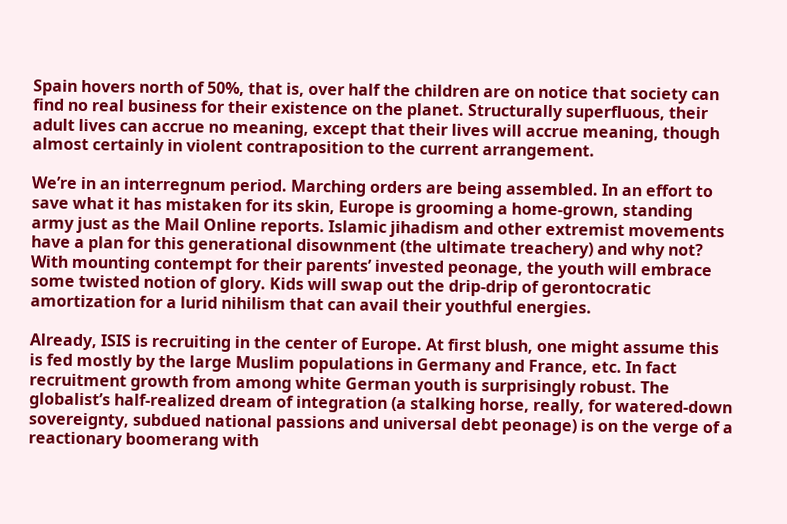Spain hovers north of 50%, that is, over half the children are on notice that society can find no real business for their existence on the planet. Structurally superfluous, their adult lives can accrue no meaning, except that their lives will accrue meaning, though almost certainly in violent contraposition to the current arrangement.

We’re in an interregnum period. Marching orders are being assembled. In an effort to save what it has mistaken for its skin, Europe is grooming a home-grown, standing army just as the Mail Online reports. Islamic jihadism and other extremist movements have a plan for this generational disownment (the ultimate treachery) and why not? With mounting contempt for their parents’ invested peonage, the youth will embrace some twisted notion of glory. Kids will swap out the drip-drip of gerontocratic amortization for a lurid nihilism that can avail their youthful energies.

Already, ISIS is recruiting in the center of Europe. At first blush, one might assume this is fed mostly by the large Muslim populations in Germany and France, etc. In fact recruitment growth from among white German youth is surprisingly robust. The globalist’s half-realized dream of integration (a stalking horse, really, for watered-down sovereignty, subdued national passions and universal debt peonage) is on the verge of a reactionary boomerang with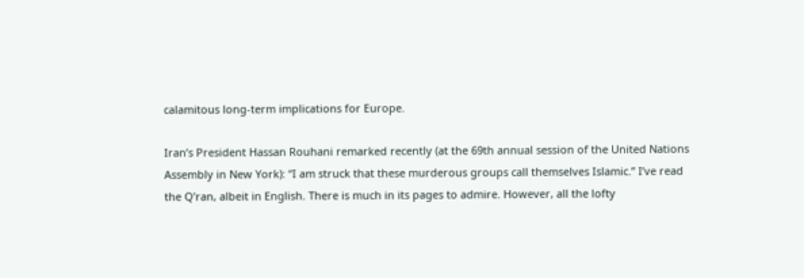calamitous long-term implications for Europe.

Iran’s President Hassan Rouhani remarked recently (at the 69th annual session of the United Nations Assembly in New York): “I am struck that these murderous groups call themselves Islamic.” I’ve read the Q’ran, albeit in English. There is much in its pages to admire. However, all the lofty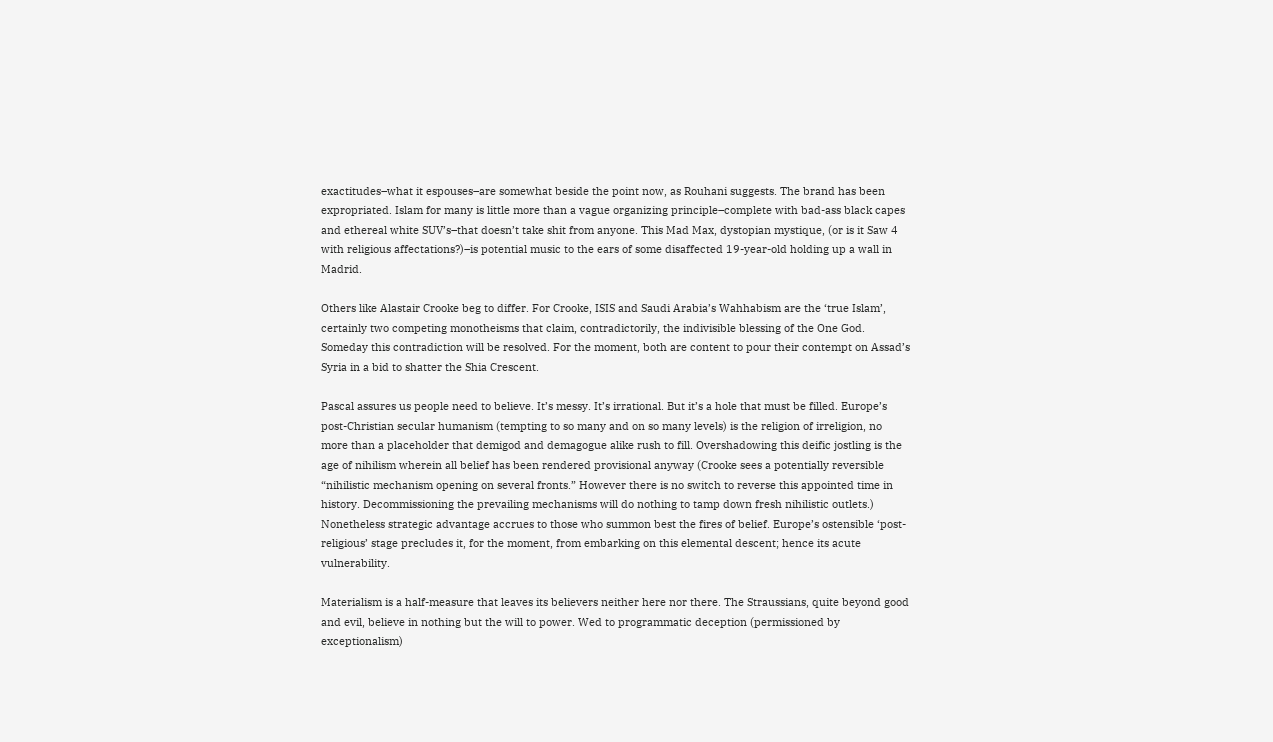exactitudes–what it espouses–are somewhat beside the point now, as Rouhani suggests. The brand has been expropriated. Islam for many is little more than a vague organizing principle–complete with bad-ass black capes and ethereal white SUV’s–that doesn’t take shit from anyone. This Mad Max, dystopian mystique, (or is it Saw 4 with religious affectations?)–is potential music to the ears of some disaffected 19-year-old holding up a wall in Madrid.

Others like Alastair Crooke beg to differ. For Crooke, ISIS and Saudi Arabia’s Wahhabism are the ‘true Islam’, certainly two competing monotheisms that claim, contradictorily, the indivisible blessing of the One God. Someday this contradiction will be resolved. For the moment, both are content to pour their contempt on Assad’s Syria in a bid to shatter the Shia Crescent.

Pascal assures us people need to believe. It’s messy. It’s irrational. But it’s a hole that must be filled. Europe’s post-Christian secular humanism (tempting to so many and on so many levels) is the religion of irreligion, no more than a placeholder that demigod and demagogue alike rush to fill. Overshadowing this deific jostling is the age of nihilism wherein all belief has been rendered provisional anyway (Crooke sees a potentially reversible “nihilistic mechanism opening on several fronts.” However there is no switch to reverse this appointed time in history. Decommissioning the prevailing mechanisms will do nothing to tamp down fresh nihilistic outlets.) Nonetheless strategic advantage accrues to those who summon best the fires of belief. Europe’s ostensible ‘post-religious’ stage precludes it, for the moment, from embarking on this elemental descent; hence its acute vulnerability.

Materialism is a half-measure that leaves its believers neither here nor there. The Straussians, quite beyond good and evil, believe in nothing but the will to power. Wed to programmatic deception (permissioned by exceptionalism)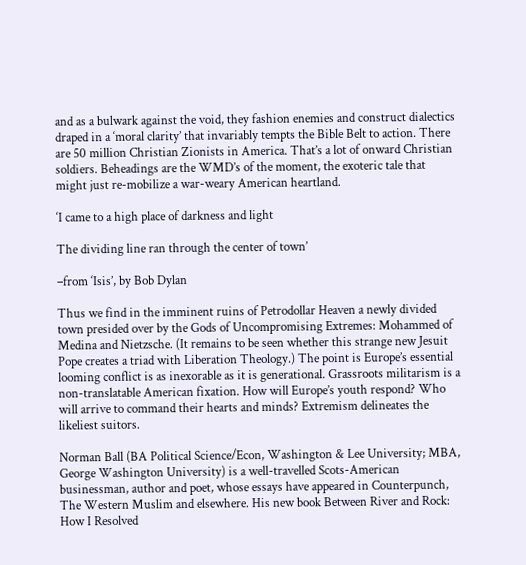and as a bulwark against the void, they fashion enemies and construct dialectics draped in a ‘moral clarity’ that invariably tempts the Bible Belt to action. There are 50 million Christian Zionists in America. That’s a lot of onward Christian soldiers. Beheadings are the WMD’s of the moment, the exoteric tale that might just re-mobilize a war-weary American heartland.

‘I came to a high place of darkness and light

The dividing line ran through the center of town’

–from ‘Isis’, by Bob Dylan

Thus we find in the imminent ruins of Petrodollar Heaven a newly divided town presided over by the Gods of Uncompromising Extremes: Mohammed of Medina and Nietzsche. (It remains to be seen whether this strange new Jesuit Pope creates a triad with Liberation Theology.) The point is Europe’s essential looming conflict is as inexorable as it is generational. Grassroots militarism is a non-translatable American fixation. How will Europe’s youth respond? Who will arrive to command their hearts and minds? Extremism delineates the likeliest suitors.

Norman Ball (BA Political Science/Econ, Washington & Lee University; MBA, George Washington University) is a well-travelled Scots-American businessman, author and poet, whose essays have appeared in Counterpunch, The Western Muslim and elsewhere. His new book Between River and Rock: How I Resolved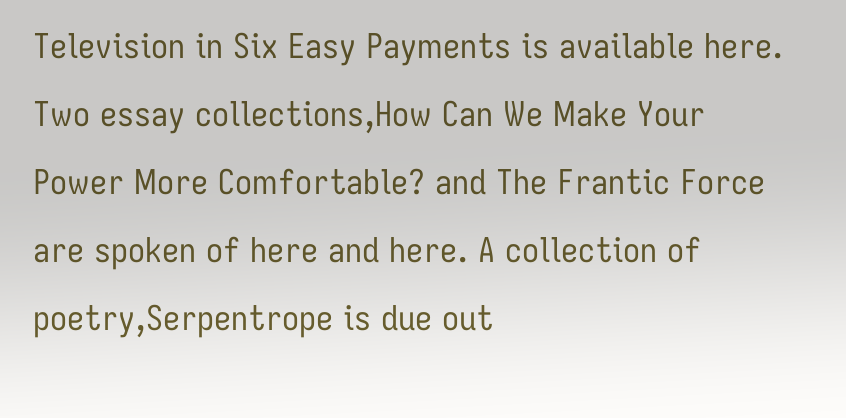Television in Six Easy Payments is available here. Two essay collections,How Can We Make Your Power More Comfortable? and The Frantic Force are spoken of here and here. A collection of poetry,Serpentrope is due out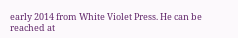early 2014 from White Violet Press. He can be reached at